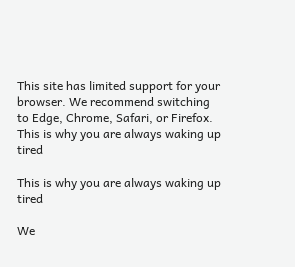This site has limited support for your browser. We recommend switching to Edge, Chrome, Safari, or Firefox.
This is why you are always waking up tired

This is why you are always waking up tired

We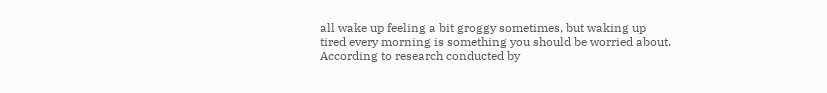all wake up feeling a bit groggy sometimes, but waking up tired every morning is something you should be worried about. According to research conducted by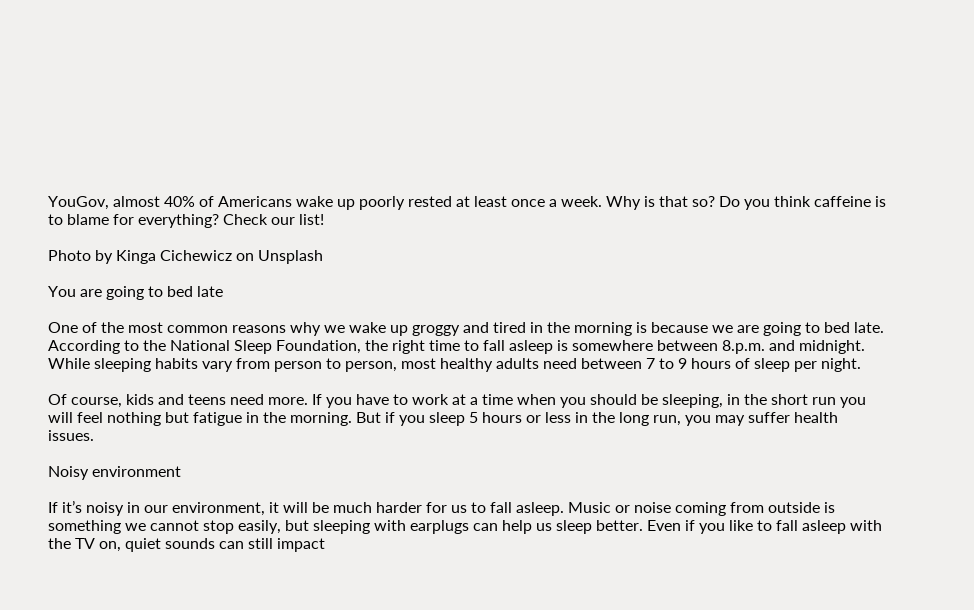YouGov, almost 40% of Americans wake up poorly rested at least once a week. Why is that so? Do you think caffeine is to blame for everything? Check our list!

Photo by Kinga Cichewicz on Unsplash

You are going to bed late

One of the most common reasons why we wake up groggy and tired in the morning is because we are going to bed late. According to the National Sleep Foundation, the right time to fall asleep is somewhere between 8.p.m. and midnight. While sleeping habits vary from person to person, most healthy adults need between 7 to 9 hours of sleep per night.

Of course, kids and teens need more. If you have to work at a time when you should be sleeping, in the short run you will feel nothing but fatigue in the morning. But if you sleep 5 hours or less in the long run, you may suffer health issues.

Noisy environment

If it’s noisy in our environment, it will be much harder for us to fall asleep. Music or noise coming from outside is something we cannot stop easily, but sleeping with earplugs can help us sleep better. Even if you like to fall asleep with the TV on, quiet sounds can still impact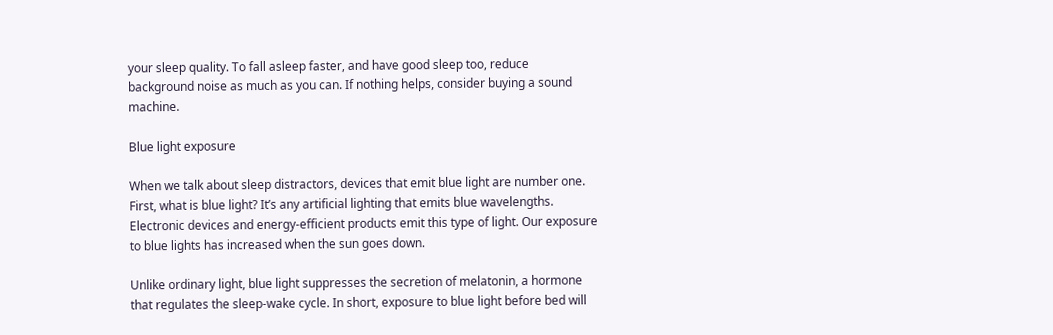your sleep quality. To fall asleep faster, and have good sleep too, reduce background noise as much as you can. If nothing helps, consider buying a sound machine.

Blue light exposure

When we talk about sleep distractors, devices that emit blue light are number one. First, what is blue light? It’s any artificial lighting that emits blue wavelengths. Electronic devices and energy-efficient products emit this type of light. Our exposure to blue lights has increased when the sun goes down.

Unlike ordinary light, blue light suppresses the secretion of melatonin, a hormone that regulates the sleep-wake cycle. In short, exposure to blue light before bed will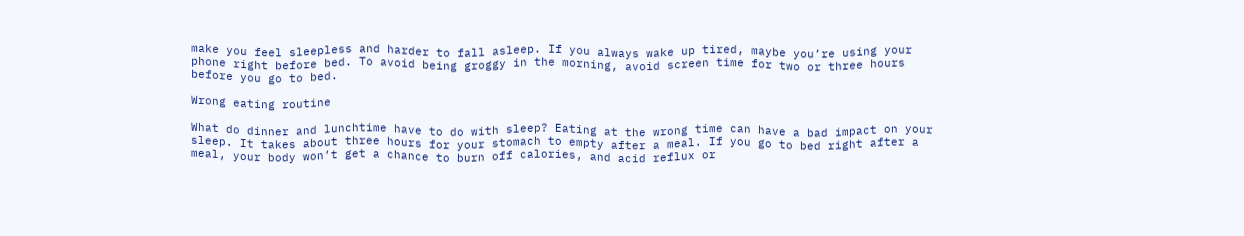make you feel sleepless and harder to fall asleep. If you always wake up tired, maybe you’re using your phone right before bed. To avoid being groggy in the morning, avoid screen time for two or three hours before you go to bed.

Wrong eating routine

What do dinner and lunchtime have to do with sleep? Eating at the wrong time can have a bad impact on your sleep. It takes about three hours for your stomach to empty after a meal. If you go to bed right after a meal, your body won’t get a chance to burn off calories, and acid reflux or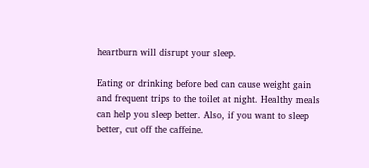heartburn will disrupt your sleep.

Eating or drinking before bed can cause weight gain and frequent trips to the toilet at night. Healthy meals can help you sleep better. Also, if you want to sleep better, cut off the caffeine.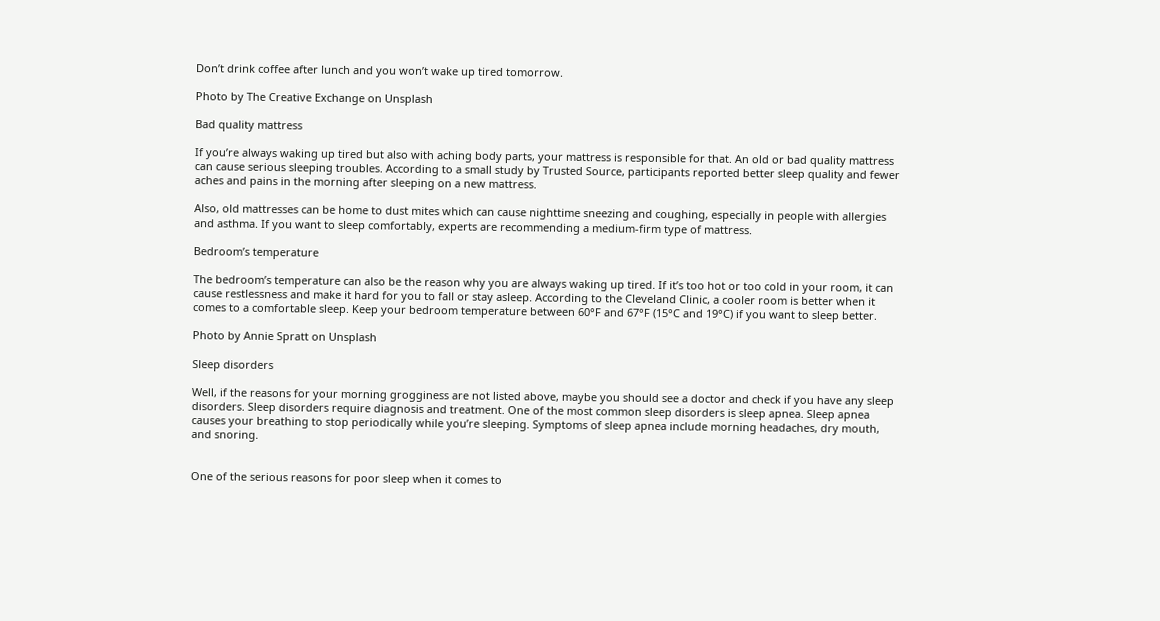Don’t drink coffee after lunch and you won’t wake up tired tomorrow.

Photo by The Creative Exchange on Unsplash

Bad quality mattress

If you’re always waking up tired but also with aching body parts, your mattress is responsible for that. An old or bad quality mattress can cause serious sleeping troubles. According to a small study by Trusted Source, participants reported better sleep quality and fewer aches and pains in the morning after sleeping on a new mattress.

Also, old mattresses can be home to dust mites which can cause nighttime sneezing and coughing, especially in people with allergies and asthma. If you want to sleep comfortably, experts are recommending a medium-firm type of mattress.

Bedroom’s temperature

The bedroom’s temperature can also be the reason why you are always waking up tired. If it’s too hot or too cold in your room, it can cause restlessness and make it hard for you to fall or stay asleep. According to the Cleveland Clinic, a cooler room is better when it comes to a comfortable sleep. Keep your bedroom temperature between 60°F and 67°F (15°C and 19°C) if you want to sleep better.

Photo by Annie Spratt on Unsplash

Sleep disorders

Well, if the reasons for your morning grogginess are not listed above, maybe you should see a doctor and check if you have any sleep disorders. Sleep disorders require diagnosis and treatment. One of the most common sleep disorders is sleep apnea. Sleep apnea causes your breathing to stop periodically while you’re sleeping. Symptoms of sleep apnea include morning headaches, dry mouth, and snoring.


One of the serious reasons for poor sleep when it comes to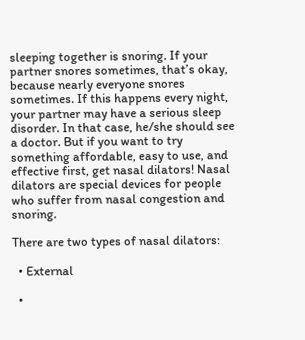sleeping together is snoring. If your partner snores sometimes, that’s okay, because nearly everyone snores sometimes. If this happens every night, your partner may have a serious sleep disorder. In that case, he/she should see a doctor. But if you want to try something affordable, easy to use, and effective first, get nasal dilators! Nasal dilators are special devices for people who suffer from nasal congestion and snoring.

There are two types of nasal dilators:

  • External

  •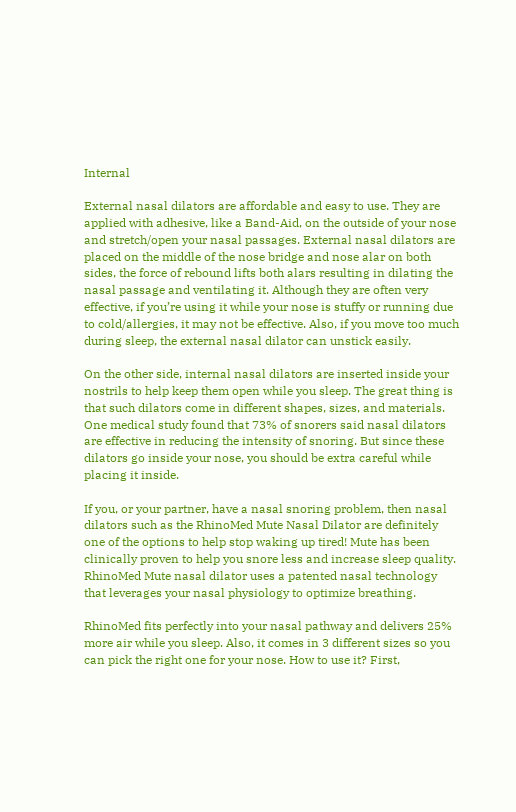Internal

External nasal dilators are affordable and easy to use. They are applied with adhesive, like a Band-Aid, on the outside of your nose and stretch/open your nasal passages. External nasal dilators are placed on the middle of the nose bridge and nose alar on both sides, the force of rebound lifts both alars resulting in dilating the nasal passage and ventilating it. Although they are often very effective, if you’re using it while your nose is stuffy or running due to cold/allergies, it may not be effective. Also, if you move too much during sleep, the external nasal dilator can unstick easily.

On the other side, internal nasal dilators are inserted inside your nostrils to help keep them open while you sleep. The great thing is that such dilators come in different shapes, sizes, and materials. One medical study found that 73% of snorers said nasal dilators are effective in reducing the intensity of snoring. But since these dilators go inside your nose, you should be extra careful while placing it inside.

If you, or your partner, have a nasal snoring problem, then nasal dilators such as the RhinoMed Mute Nasal Dilator are definitely one of the options to help stop waking up tired! Mute has been clinically proven to help you snore less and increase sleep quality. RhinoMed Mute nasal dilator uses a patented nasal technology that leverages your nasal physiology to optimize breathing.

RhinoMed fits perfectly into your nasal pathway and delivers 25% more air while you sleep. Also, it comes in 3 different sizes so you can pick the right one for your nose. How to use it? First,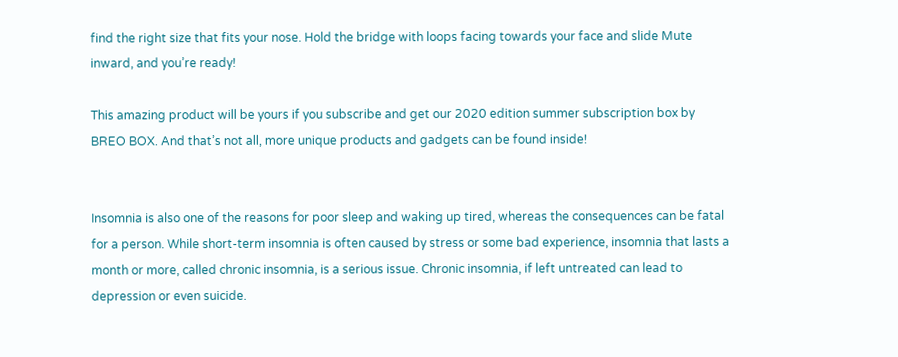find the right size that fits your nose. Hold the bridge with loops facing towards your face and slide Mute inward, and you’re ready!

This amazing product will be yours if you subscribe and get our 2020 edition summer subscription box by BREO BOX. And that’s not all, more unique products and gadgets can be found inside!


Insomnia is also one of the reasons for poor sleep and waking up tired, whereas the consequences can be fatal for a person. While short-term insomnia is often caused by stress or some bad experience, insomnia that lasts a month or more, called chronic insomnia, is a serious issue. Chronic insomnia, if left untreated can lead to depression or even suicide.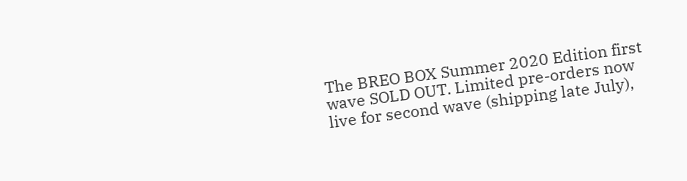The BREO BOX Summer 2020 Edition first wave SOLD OUT. Limited pre-orders now live for second wave (shipping late July),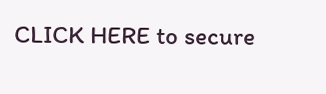CLICK HERE to secure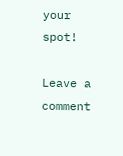your spot!

Leave a comment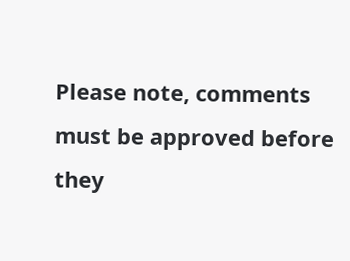Please note, comments must be approved before they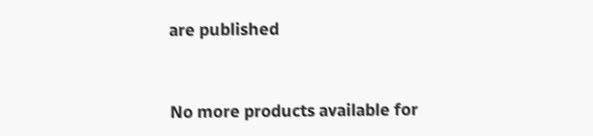are published


No more products available for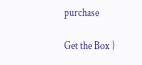purchase

Get the Box }